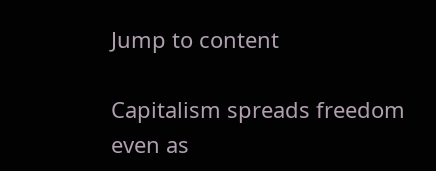Jump to content

Capitalism spreads freedom even as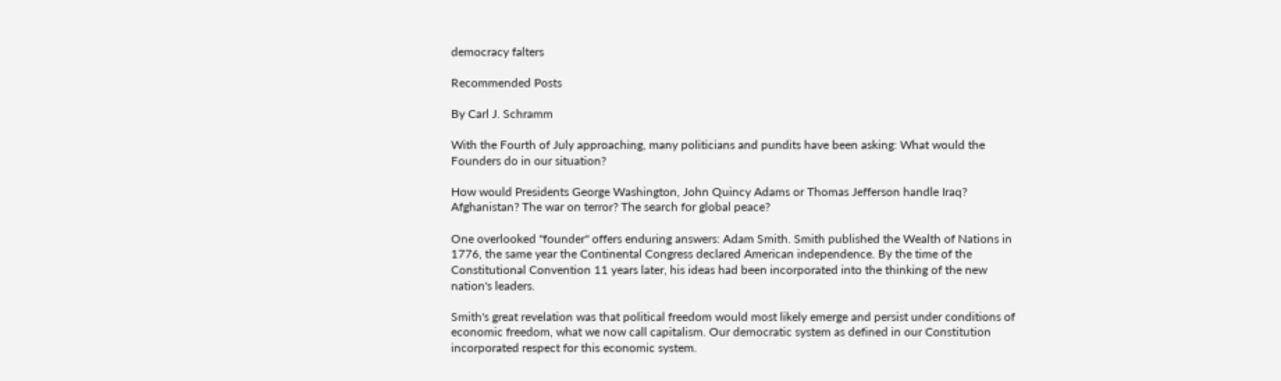democracy falters

Recommended Posts

By Carl J. Schramm

With the Fourth of July approaching, many politicians and pundits have been asking: What would the Founders do in our situation?

How would Presidents George Washington, John Quincy Adams or Thomas Jefferson handle Iraq? Afghanistan? The war on terror? The search for global peace?

One overlooked "founder" offers enduring answers: Adam Smith. Smith published the Wealth of Nations in 1776, the same year the Continental Congress declared American independence. By the time of the Constitutional Convention 11 years later, his ideas had been incorporated into the thinking of the new nation's leaders.

Smith's great revelation was that political freedom would most likely emerge and persist under conditions of economic freedom, what we now call capitalism. Our democratic system as defined in our Constitution incorporated respect for this economic system.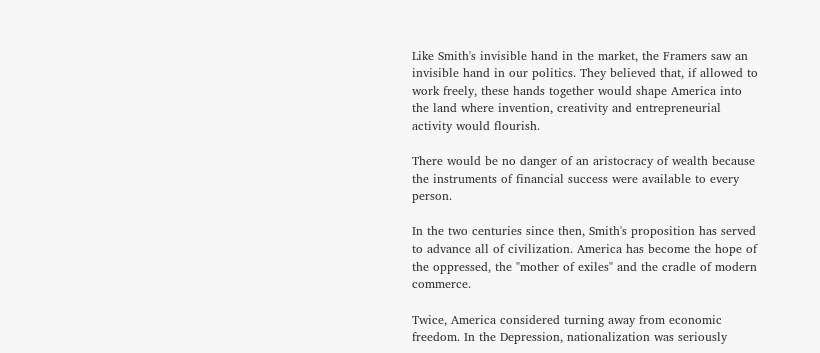Like Smith's invisible hand in the market, the Framers saw an invisible hand in our politics. They believed that, if allowed to work freely, these hands together would shape America into the land where invention, creativity and entrepreneurial activity would flourish.

There would be no danger of an aristocracy of wealth because the instruments of financial success were available to every person.

In the two centuries since then, Smith's proposition has served to advance all of civilization. America has become the hope of the oppressed, the "mother of exiles" and the cradle of modern commerce.

Twice, America considered turning away from economic freedom. In the Depression, nationalization was seriously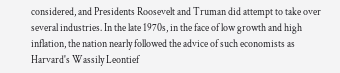considered, and Presidents Roosevelt and Truman did attempt to take over several industries. In the late 1970s, in the face of low growth and high inflation, the nation nearly followed the advice of such economists as Harvard's Wassily Leontief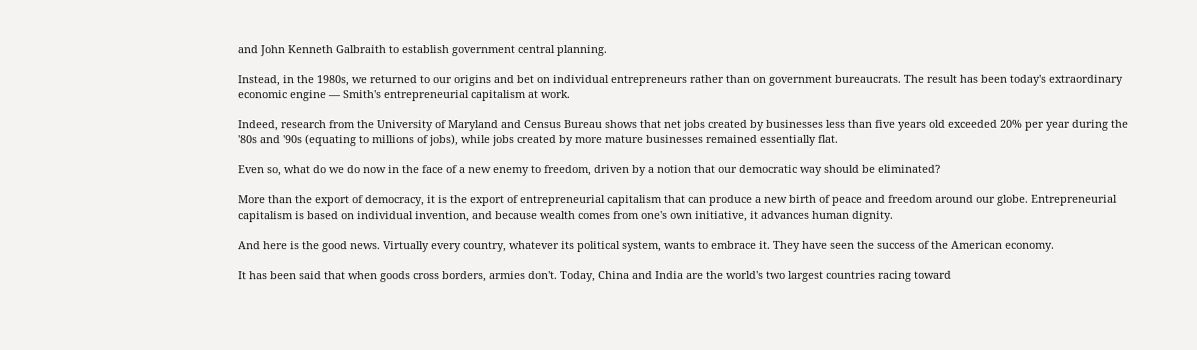and John Kenneth Galbraith to establish government central planning.

Instead, in the 1980s, we returned to our origins and bet on individual entrepreneurs rather than on government bureaucrats. The result has been today's extraordinary economic engine — Smith's entrepreneurial capitalism at work.

Indeed, research from the University of Maryland and Census Bureau shows that net jobs created by businesses less than five years old exceeded 20% per year during the '80s and '90s (equating to millions of jobs), while jobs created by more mature businesses remained essentially flat.

Even so, what do we do now in the face of a new enemy to freedom, driven by a notion that our democratic way should be eliminated?

More than the export of democracy, it is the export of entrepreneurial capitalism that can produce a new birth of peace and freedom around our globe. Entrepreneurial capitalism is based on individual invention, and because wealth comes from one's own initiative, it advances human dignity.

And here is the good news. Virtually every country, whatever its political system, wants to embrace it. They have seen the success of the American economy.

It has been said that when goods cross borders, armies don't. Today, China and India are the world's two largest countries racing toward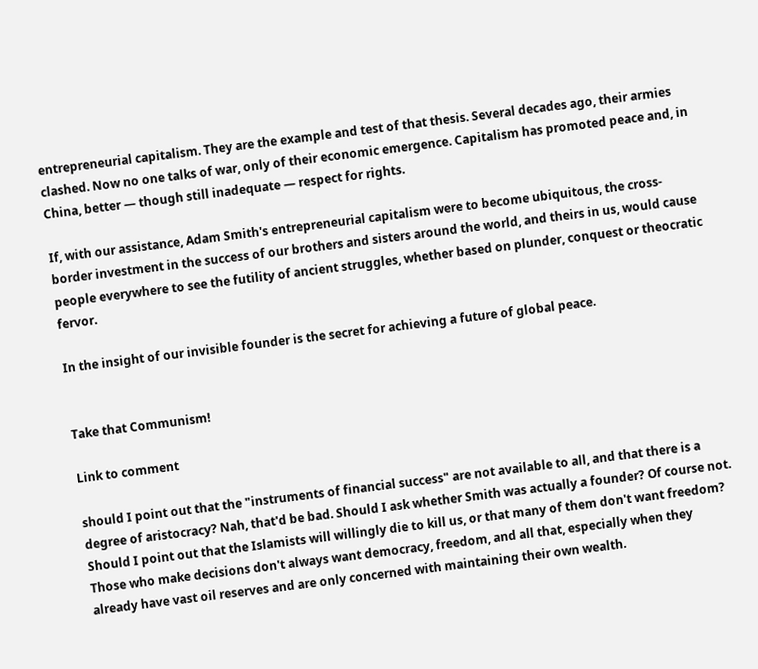entrepreneurial capitalism. They are the example and test of that thesis. Several decades ago, their armies clashed. Now no one talks of war, only of their economic emergence. Capitalism has promoted peace and, in China, better — though still inadequate — respect for rights.

If, with our assistance, Adam Smith's entrepreneurial capitalism were to become ubiquitous, the cross-border investment in the success of our brothers and sisters around the world, and theirs in us, would cause people everywhere to see the futility of ancient struggles, whether based on plunder, conquest or theocratic fervor.

In the insight of our invisible founder is the secret for achieving a future of global peace.


Take that Communism!

Link to comment

should I point out that the "instruments of financial success" are not available to all, and that there is a degree of aristocracy? Nah, that'd be bad. Should I ask whether Smith was actually a founder? Of course not. Should I point out that the Islamists will willingly die to kill us, or that many of them don't want freedom? Those who make decisions don't always want democracy, freedom, and all that, especially when they already have vast oil reserves and are only concerned with maintaining their own wealth.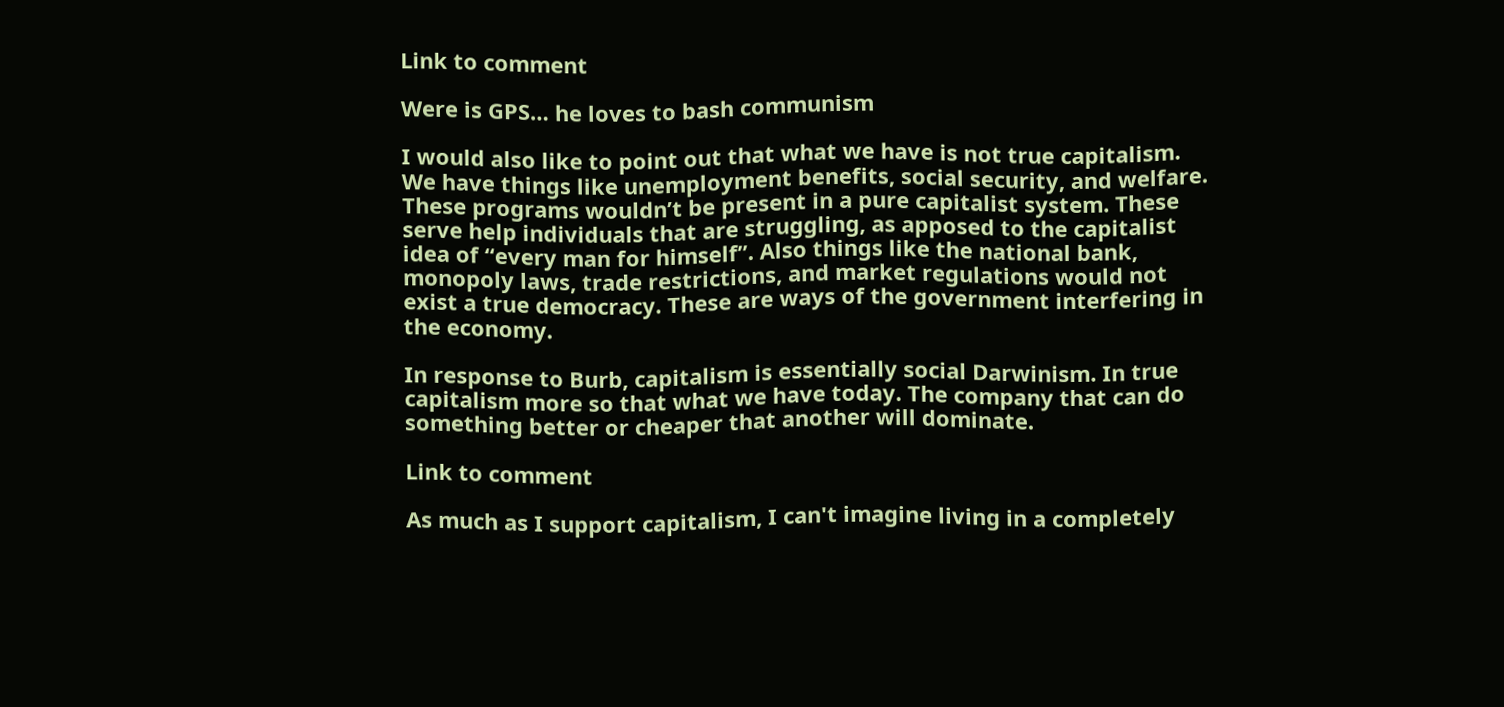Link to comment

Were is GPS… he loves to bash communism

I would also like to point out that what we have is not true capitalism. We have things like unemployment benefits, social security, and welfare. These programs wouldn’t be present in a pure capitalist system. These serve help individuals that are struggling, as apposed to the capitalist idea of “every man for himself”. Also things like the national bank, monopoly laws, trade restrictions, and market regulations would not exist a true democracy. These are ways of the government interfering in the economy.

In response to Burb, capitalism is essentially social Darwinism. In true capitalism more so that what we have today. The company that can do something better or cheaper that another will dominate.

Link to comment

As much as I support capitalism, I can't imagine living in a completely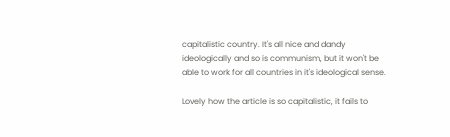capitalistic country. It's all nice and dandy ideologically and so is communism, but it won't be able to work for all countries in it's ideological sense.

Lovely how the article is so capitalistic, it fails to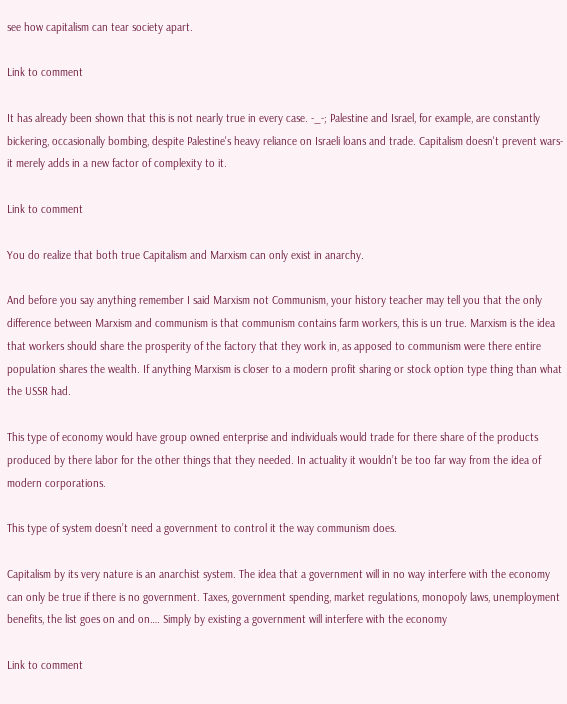see how capitalism can tear society apart.

Link to comment

It has already been shown that this is not nearly true in every case. -_-; Palestine and Israel, for example, are constantly bickering, occasionally bombing, despite Palestine's heavy reliance on Israeli loans and trade. Capitalism doesn't prevent wars- it merely adds in a new factor of complexity to it.

Link to comment

You do realize that both true Capitalism and Marxism can only exist in anarchy.

And before you say anything remember I said Marxism not Communism, your history teacher may tell you that the only difference between Marxism and communism is that communism contains farm workers, this is un true. Marxism is the idea that workers should share the prosperity of the factory that they work in, as apposed to communism were there entire population shares the wealth. If anything Marxism is closer to a modern profit sharing or stock option type thing than what the USSR had.

This type of economy would have group owned enterprise and individuals would trade for there share of the products produced by there labor for the other things that they needed. In actuality it wouldn’t be too far way from the idea of modern corporations.

This type of system doesn’t need a government to control it the way communism does.

Capitalism by its very nature is an anarchist system. The idea that a government will in no way interfere with the economy can only be true if there is no government. Taxes, government spending, market regulations, monopoly laws, unemployment benefits, the list goes on and on…. Simply by existing a government will interfere with the economy

Link to comment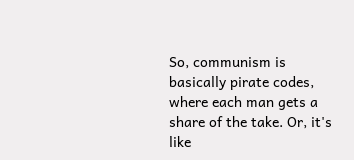So, communism is basically pirate codes, where each man gets a share of the take. Or, it's like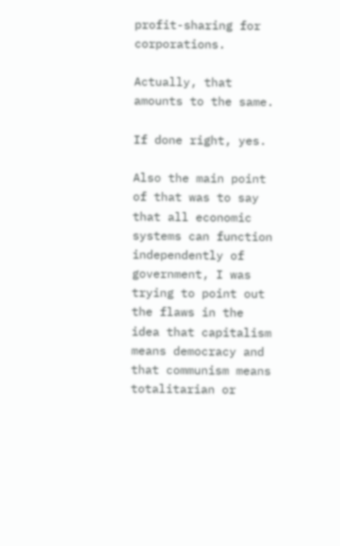profit-sharing for corporations.

Actually, that amounts to the same.

If done right, yes.

Also the main point of that was to say that all economic systems can function independently of government, I was trying to point out the flaws in the idea that capitalism means democracy and that communism means totalitarian or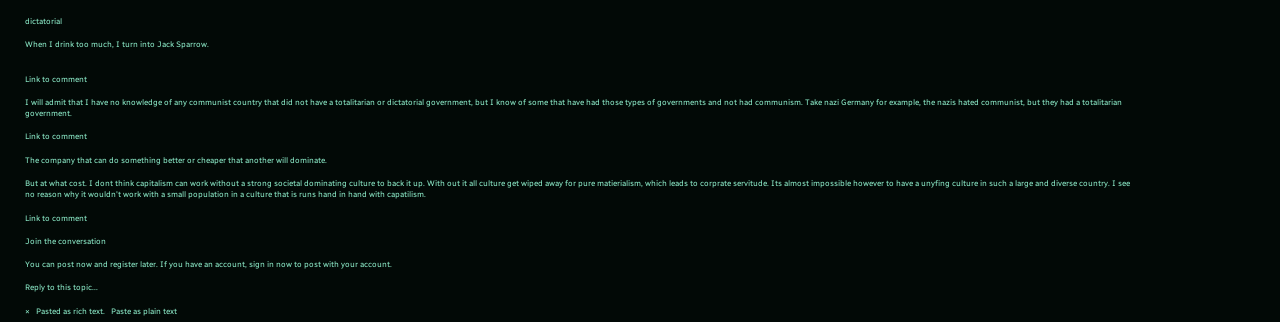dictatorial

When I drink too much, I turn into Jack Sparrow.


Link to comment

I will admit that I have no knowledge of any communist country that did not have a totalitarian or dictatorial government, but I know of some that have had those types of governments and not had communism. Take nazi Germany for example, the nazis hated communist, but they had a totalitarian government.

Link to comment

The company that can do something better or cheaper that another will dominate.

But at what cost. I dont think capitalism can work without a strong societal dominating culture to back it up. With out it all culture get wiped away for pure matierialism, which leads to corprate servitude. Its almost impossible however to have a unyfing culture in such a large and diverse country. I see no reason why it wouldn't work with a small population in a culture that is runs hand in hand with capatilism.

Link to comment

Join the conversation

You can post now and register later. If you have an account, sign in now to post with your account.

Reply to this topic...

×   Pasted as rich text.   Paste as plain text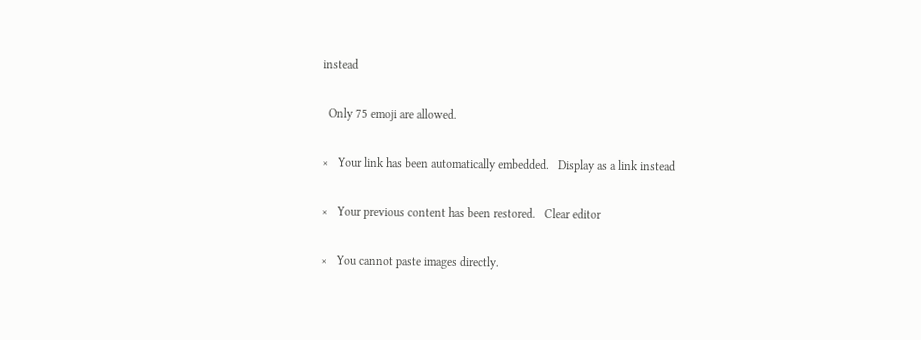instead

  Only 75 emoji are allowed.

×   Your link has been automatically embedded.   Display as a link instead

×   Your previous content has been restored.   Clear editor

×   You cannot paste images directly.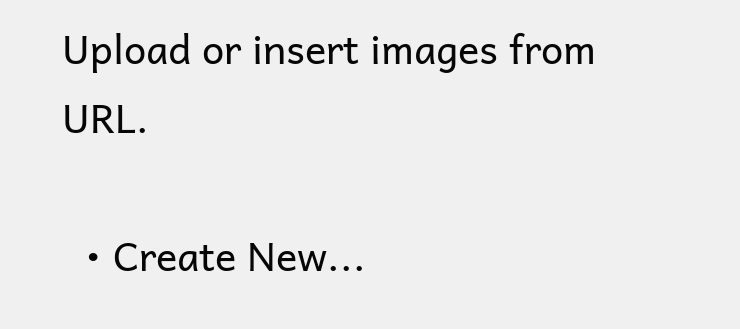Upload or insert images from URL.

  • Create New...